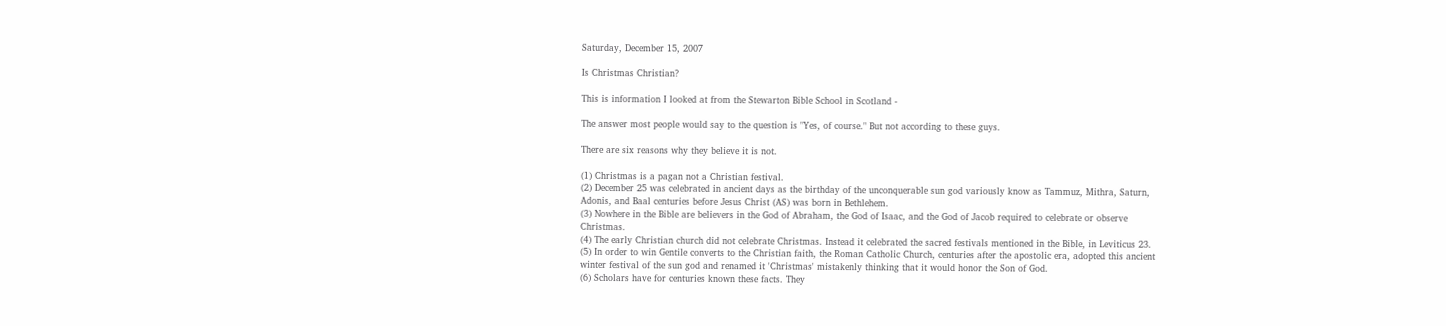Saturday, December 15, 2007

Is Christmas Christian?

This is information I looked at from the Stewarton Bible School in Scotland -

The answer most people would say to the question is "Yes, of course." But not according to these guys.

There are six reasons why they believe it is not.

(1) Christmas is a pagan not a Christian festival.
(2) December 25 was celebrated in ancient days as the birthday of the unconquerable sun god variously know as Tammuz, Mithra, Saturn, Adonis, and Baal centuries before Jesus Christ (AS) was born in Bethlehem.
(3) Nowhere in the Bible are believers in the God of Abraham, the God of Isaac, and the God of Jacob required to celebrate or observe Christmas.
(4) The early Christian church did not celebrate Christmas. Instead it celebrated the sacred festivals mentioned in the Bible, in Leviticus 23.
(5) In order to win Gentile converts to the Christian faith, the Roman Catholic Church, centuries after the apostolic era, adopted this ancient winter festival of the sun god and renamed it 'Christmas' mistakenly thinking that it would honor the Son of God.
(6) Scholars have for centuries known these facts. They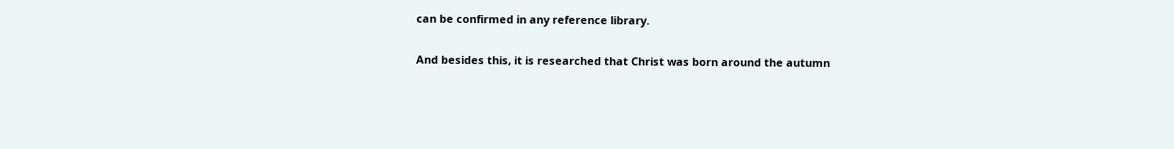can be confirmed in any reference library.

And besides this, it is researched that Christ was born around the autumn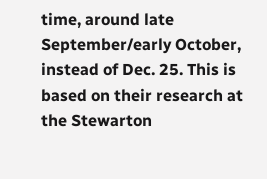time, around late September/early October, instead of Dec. 25. This is based on their research at the Stewarton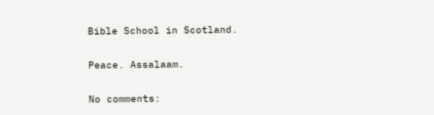Bible School in Scotland.

Peace. Assalaam.

No comments: